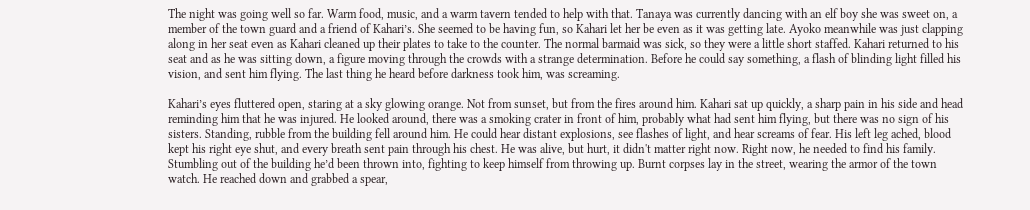The night was going well so far. Warm food, music, and a warm tavern tended to help with that. Tanaya was currently dancing with an elf boy she was sweet on, a member of the town guard and a friend of Kahari’s. She seemed to be having fun, so Kahari let her be even as it was getting late. Ayoko meanwhile was just clapping along in her seat even as Kahari cleaned up their plates to take to the counter. The normal barmaid was sick, so they were a little short staffed. Kahari returned to his seat and as he was sitting down, a figure moving through the crowds with a strange determination. Before he could say something, a flash of blinding light filled his vision, and sent him flying. The last thing he heard before darkness took him, was screaming.

Kahari’s eyes fluttered open, staring at a sky glowing orange. Not from sunset, but from the fires around him. Kahari sat up quickly, a sharp pain in his side and head reminding him that he was injured. He looked around, there was a smoking crater in front of him, probably what had sent him flying, but there was no sign of his sisters. Standing, rubble from the building fell around him. He could hear distant explosions, see flashes of light, and hear screams of fear. His left leg ached, blood kept his right eye shut, and every breath sent pain through his chest. He was alive, but hurt, it didn't matter right now. Right now, he needed to find his family. Stumbling out of the building he’d been thrown into, fighting to keep himself from throwing up. Burnt corpses lay in the street, wearing the armor of the town watch. He reached down and grabbed a spear,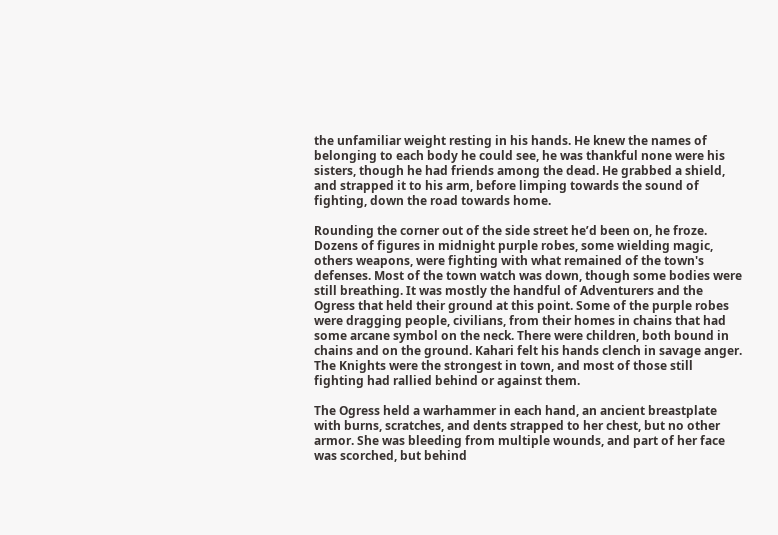the unfamiliar weight resting in his hands. He knew the names of belonging to each body he could see, he was thankful none were his sisters, though he had friends among the dead. He grabbed a shield, and strapped it to his arm, before limping towards the sound of fighting, down the road towards home.

Rounding the corner out of the side street he’d been on, he froze. Dozens of figures in midnight purple robes, some wielding magic, others weapons, were fighting with what remained of the town's defenses. Most of the town watch was down, though some bodies were still breathing. It was mostly the handful of Adventurers and the Ogress that held their ground at this point. Some of the purple robes were dragging people, civilians, from their homes in chains that had some arcane symbol on the neck. There were children, both bound in chains and on the ground. Kahari felt his hands clench in savage anger. The Knights were the strongest in town, and most of those still fighting had rallied behind or against them.

The Ogress held a warhammer in each hand, an ancient breastplate with burns, scratches, and dents strapped to her chest, but no other armor. She was bleeding from multiple wounds, and part of her face was scorched, but behind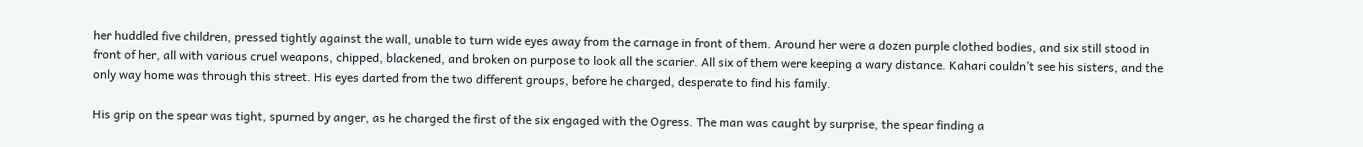her huddled five children, pressed tightly against the wall, unable to turn wide eyes away from the carnage in front of them. Around her were a dozen purple clothed bodies, and six still stood in front of her, all with various cruel weapons, chipped, blackened, and broken on purpose to look all the scarier. All six of them were keeping a wary distance. Kahari couldn’t see his sisters, and the only way home was through this street. His eyes darted from the two different groups, before he charged, desperate to find his family.

His grip on the spear was tight, spurned by anger, as he charged the first of the six engaged with the Ogress. The man was caught by surprise, the spear finding a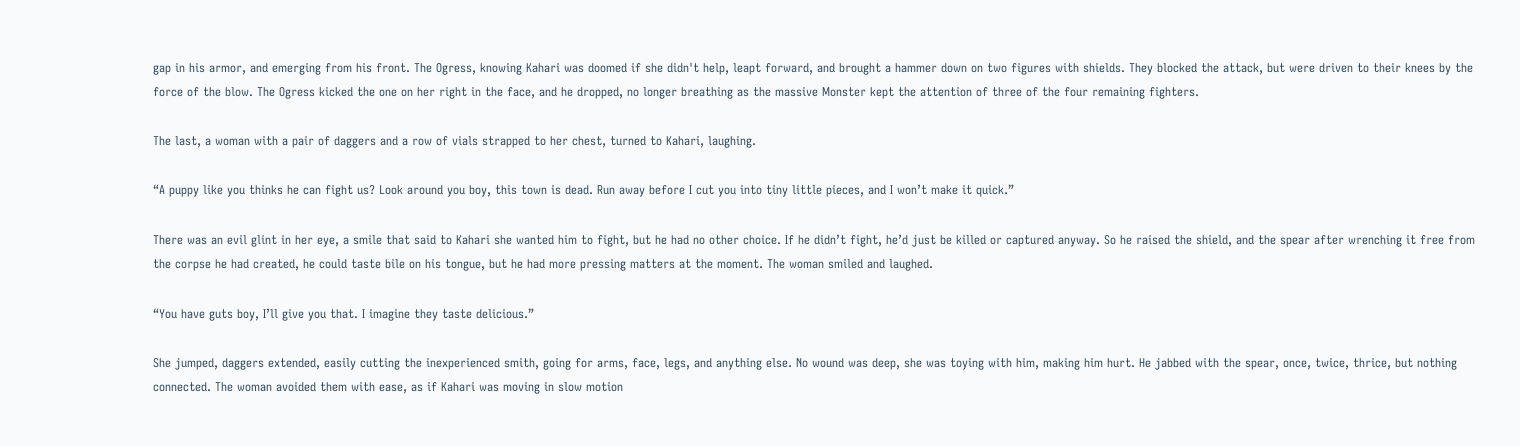gap in his armor, and emerging from his front. The Ogress, knowing Kahari was doomed if she didn't help, leapt forward, and brought a hammer down on two figures with shields. They blocked the attack, but were driven to their knees by the force of the blow. The Ogress kicked the one on her right in the face, and he dropped, no longer breathing as the massive Monster kept the attention of three of the four remaining fighters.

The last, a woman with a pair of daggers and a row of vials strapped to her chest, turned to Kahari, laughing.

“A puppy like you thinks he can fight us? Look around you boy, this town is dead. Run away before I cut you into tiny little pieces, and I won’t make it quick.”

There was an evil glint in her eye, a smile that said to Kahari she wanted him to fight, but he had no other choice. If he didn’t fight, he’d just be killed or captured anyway. So he raised the shield, and the spear after wrenching it free from the corpse he had created, he could taste bile on his tongue, but he had more pressing matters at the moment. The woman smiled and laughed.

“You have guts boy, I’ll give you that. I imagine they taste delicious.”

She jumped, daggers extended, easily cutting the inexperienced smith, going for arms, face, legs, and anything else. No wound was deep, she was toying with him, making him hurt. He jabbed with the spear, once, twice, thrice, but nothing connected. The woman avoided them with ease, as if Kahari was moving in slow motion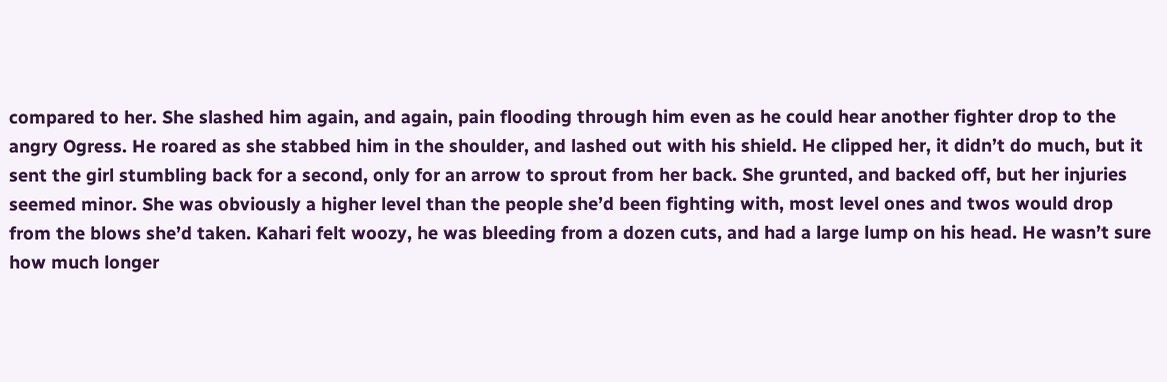compared to her. She slashed him again, and again, pain flooding through him even as he could hear another fighter drop to the angry Ogress. He roared as she stabbed him in the shoulder, and lashed out with his shield. He clipped her, it didn’t do much, but it sent the girl stumbling back for a second, only for an arrow to sprout from her back. She grunted, and backed off, but her injuries seemed minor. She was obviously a higher level than the people she’d been fighting with, most level ones and twos would drop from the blows she’d taken. Kahari felt woozy, he was bleeding from a dozen cuts, and had a large lump on his head. He wasn’t sure how much longer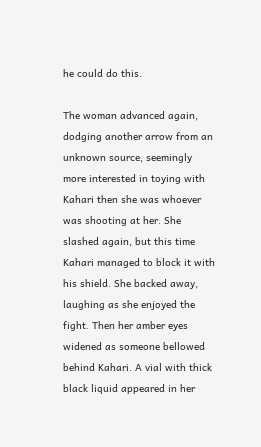he could do this.

The woman advanced again, dodging another arrow from an unknown source, seemingly more interested in toying with Kahari then she was whoever was shooting at her. She slashed again, but this time Kahari managed to block it with his shield. She backed away, laughing as she enjoyed the fight. Then her amber eyes widened as someone bellowed behind Kahari. A vial with thick black liquid appeared in her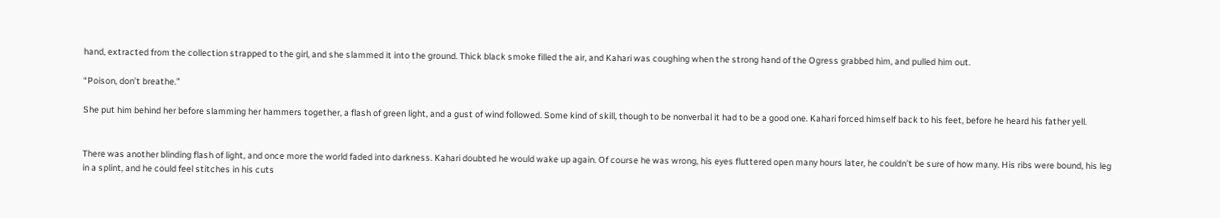hand, extracted from the collection strapped to the girl, and she slammed it into the ground. Thick black smoke filled the air, and Kahari was coughing when the strong hand of the Ogress grabbed him, and pulled him out.

“Poison, don’t breathe.”

She put him behind her before slamming her hammers together, a flash of green light, and a gust of wind followed. Some kind of skill, though to be nonverbal it had to be a good one. Kahari forced himself back to his feet, before he heard his father yell.


There was another blinding flash of light, and once more the world faded into darkness. Kahari doubted he would wake up again. Of course he was wrong, his eyes fluttered open many hours later, he couldn’t be sure of how many. His ribs were bound, his leg in a splint, and he could feel stitches in his cuts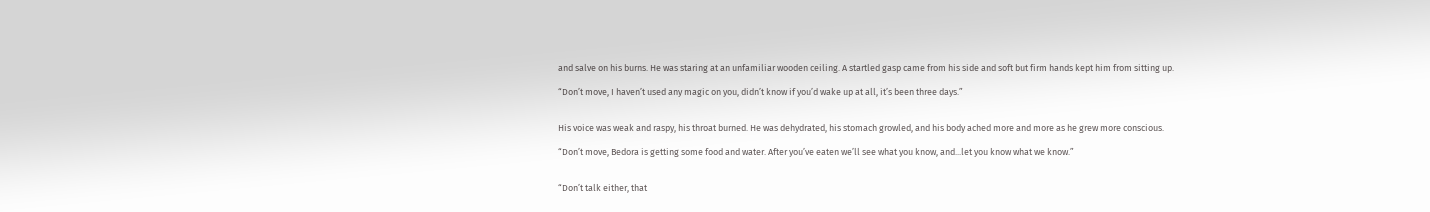and salve on his burns. He was staring at an unfamiliar wooden ceiling. A startled gasp came from his side and soft but firm hands kept him from sitting up.

“Don’t move, I haven’t used any magic on you, didn’t know if you’d wake up at all, it’s been three days.”


His voice was weak and raspy, his throat burned. He was dehydrated, his stomach growled, and his body ached more and more as he grew more conscious.

“Don’t move, Bedora is getting some food and water. After you’ve eaten we’ll see what you know, and...let you know what we know.”


“Don’t talk either, that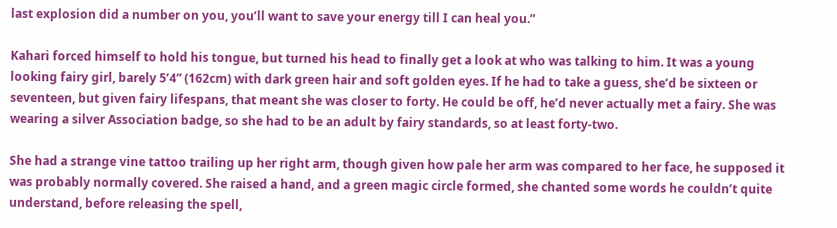last explosion did a number on you, you’ll want to save your energy till I can heal you.”

Kahari forced himself to hold his tongue, but turned his head to finally get a look at who was talking to him. It was a young looking fairy girl, barely 5’4” (162cm) with dark green hair and soft golden eyes. If he had to take a guess, she’d be sixteen or seventeen, but given fairy lifespans, that meant she was closer to forty. He could be off, he’d never actually met a fairy. She was wearing a silver Association badge, so she had to be an adult by fairy standards, so at least forty-two.

She had a strange vine tattoo trailing up her right arm, though given how pale her arm was compared to her face, he supposed it was probably normally covered. She raised a hand, and a green magic circle formed, she chanted some words he couldn’t quite understand, before releasing the spell,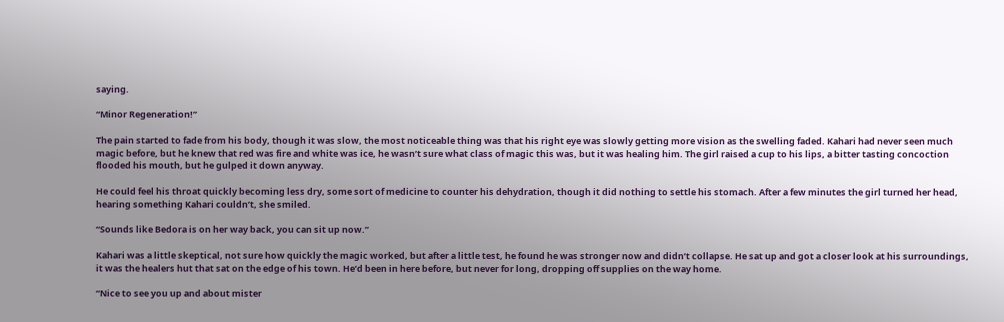saying.

“Minor Regeneration!”

The pain started to fade from his body, though it was slow, the most noticeable thing was that his right eye was slowly getting more vision as the swelling faded. Kahari had never seen much magic before, but he knew that red was fire and white was ice, he wasn’t sure what class of magic this was, but it was healing him. The girl raised a cup to his lips, a bitter tasting concoction flooded his mouth, but he gulped it down anyway.

He could feel his throat quickly becoming less dry, some sort of medicine to counter his dehydration, though it did nothing to settle his stomach. After a few minutes the girl turned her head, hearing something Kahari couldn’t, she smiled.

“Sounds like Bedora is on her way back, you can sit up now.”

Kahari was a little skeptical, not sure how quickly the magic worked, but after a little test, he found he was stronger now and didn’t collapse. He sat up and got a closer look at his surroundings, it was the healers hut that sat on the edge of his town. He’d been in here before, but never for long, dropping off supplies on the way home.

“Nice to see you up and about mister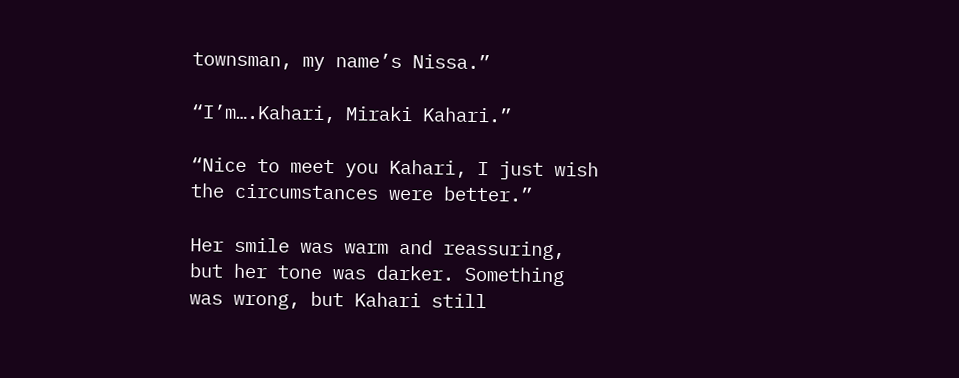townsman, my name’s Nissa.”

“I’m….Kahari, Miraki Kahari.”

“Nice to meet you Kahari, I just wish the circumstances were better.”

Her smile was warm and reassuring, but her tone was darker. Something was wrong, but Kahari still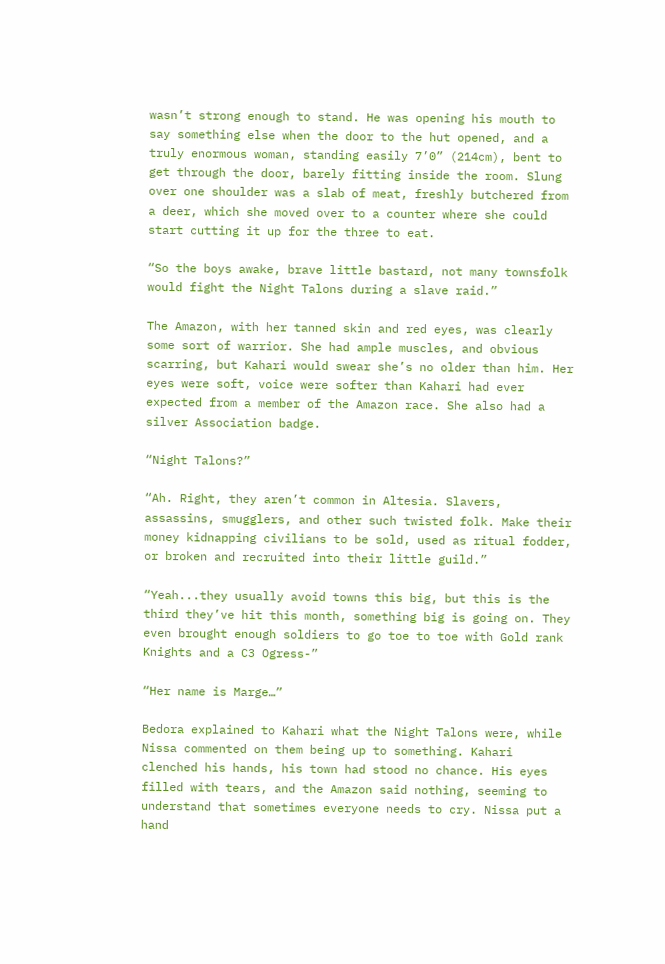wasn’t strong enough to stand. He was opening his mouth to say something else when the door to the hut opened, and a truly enormous woman, standing easily 7’0” (214cm), bent to get through the door, barely fitting inside the room. Slung over one shoulder was a slab of meat, freshly butchered from a deer, which she moved over to a counter where she could start cutting it up for the three to eat.

“So the boys awake, brave little bastard, not many townsfolk would fight the Night Talons during a slave raid.”

The Amazon, with her tanned skin and red eyes, was clearly some sort of warrior. She had ample muscles, and obvious scarring, but Kahari would swear she’s no older than him. Her eyes were soft, voice were softer than Kahari had ever expected from a member of the Amazon race. She also had a silver Association badge.

“Night Talons?”

“Ah. Right, they aren’t common in Altesia. Slavers, assassins, smugglers, and other such twisted folk. Make their money kidnapping civilians to be sold, used as ritual fodder, or broken and recruited into their little guild.”

“Yeah...they usually avoid towns this big, but this is the third they’ve hit this month, something big is going on. They even brought enough soldiers to go toe to toe with Gold rank Knights and a C3 Ogress-”

“Her name is Marge…”

Bedora explained to Kahari what the Night Talons were, while Nissa commented on them being up to something. Kahari clenched his hands, his town had stood no chance. His eyes filled with tears, and the Amazon said nothing, seeming to understand that sometimes everyone needs to cry. Nissa put a hand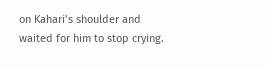on Kahari’s shoulder and waited for him to stop crying.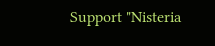Support "Nisteria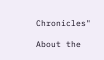Chronicles"

About the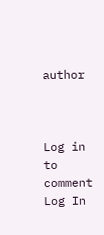author



Log in to comment
Log In